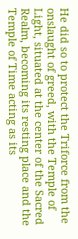He did so to protect the Triforce from the onslaught of greed, with the Temple of Light, situated at the center of the Sacred Realm, becoming its resting place and the Temple of Time acting as its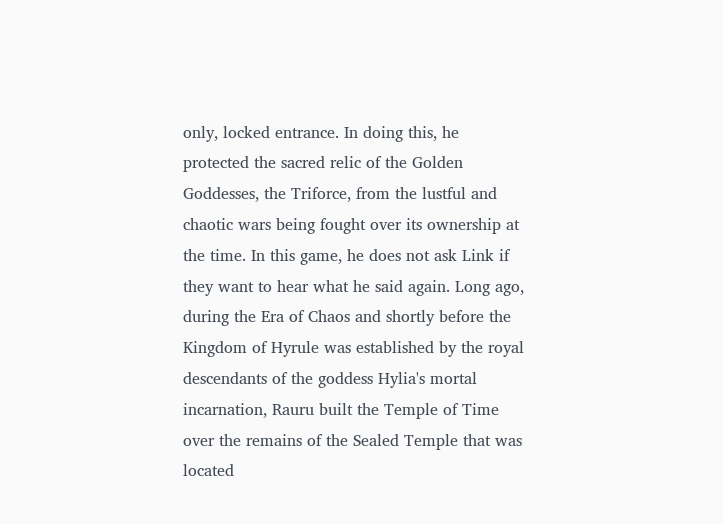only, locked entrance. In doing this, he protected the sacred relic of the Golden Goddesses, the Triforce, from the lustful and chaotic wars being fought over its ownership at the time. In this game, he does not ask Link if they want to hear what he said again. Long ago, during the Era of Chaos and shortly before the Kingdom of Hyrule was established by the royal descendants of the goddess Hylia's mortal incarnation, Rauru built the Temple of Time over the remains of the Sealed Temple that was located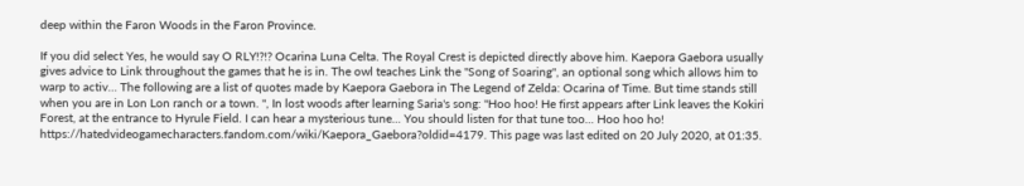deep within the Faron Woods in the Faron Province.

If you did select Yes, he would say O RLY!?!? Ocarina Luna Celta. The Royal Crest is depicted directly above him. Kaepora Gaebora usually gives advice to Link throughout the games that he is in. The owl teaches Link the "Song of Soaring", an optional song which allows him to warp to activ… The following are a list of quotes made by Kaepora Gaebora in The Legend of Zelda: Ocarina of Time. But time stands still when you are in Lon Lon ranch or a town. ", In lost woods after learning Saria's song: "Hoo hoo! He first appears after Link leaves the Kokiri Forest, at the entrance to Hyrule Field. I can hear a mysterious tune... You should listen for that tune too... Hoo hoo ho! https://hatedvideogamecharacters.fandom.com/wiki/Kaepora_Gaebora?oldid=4179. This page was last edited on 20 July 2020, at 01:35.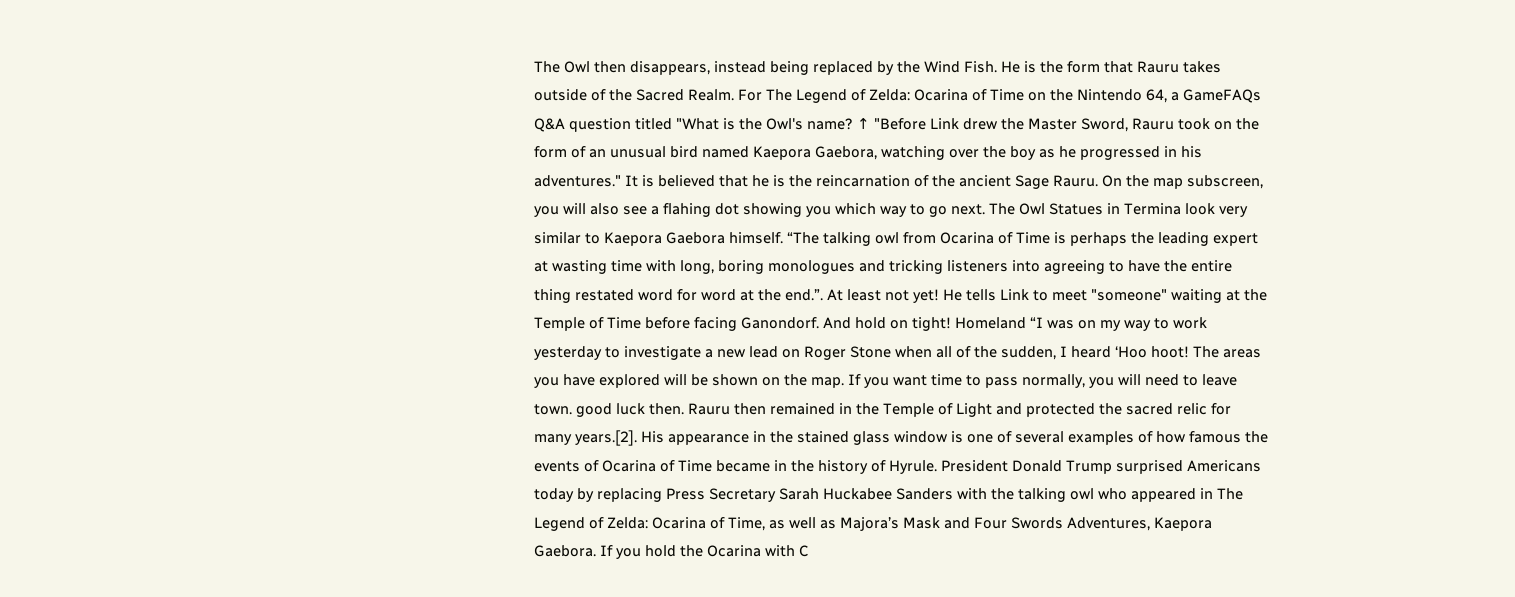The Owl then disappears, instead being replaced by the Wind Fish. He is the form that Rauru takes outside of the Sacred Realm. For The Legend of Zelda: Ocarina of Time on the Nintendo 64, a GameFAQs Q&A question titled "What is the Owl's name? ↑ "Before Link drew the Master Sword, Rauru took on the form of an unusual bird named Kaepora Gaebora, watching over the boy as he progressed in his adventures." It is believed that he is the reincarnation of the ancient Sage Rauru. On the map subscreen, you will also see a flahing dot showing you which way to go next. The Owl Statues in Termina look very similar to Kaepora Gaebora himself. “The talking owl from Ocarina of Time is perhaps the leading expert at wasting time with long, boring monologues and tricking listeners into agreeing to have the entire thing restated word for word at the end.”. At least not yet! He tells Link to meet "someone" waiting at the Temple of Time before facing Ganondorf. And hold on tight! Homeland “I was on my way to work yesterday to investigate a new lead on Roger Stone when all of the sudden, I heard ‘Hoo hoot! The areas you have explored will be shown on the map. If you want time to pass normally, you will need to leave town. good luck then. Rauru then remained in the Temple of Light and protected the sacred relic for many years.[2]. His appearance in the stained glass window is one of several examples of how famous the events of Ocarina of Time became in the history of Hyrule. President Donald Trump surprised Americans today by replacing Press Secretary Sarah Huckabee Sanders with the talking owl who appeared in The Legend of Zelda: Ocarina of Time, as well as Majora’s Mask and Four Swords Adventures, Kaepora Gaebora. If you hold the Ocarina with C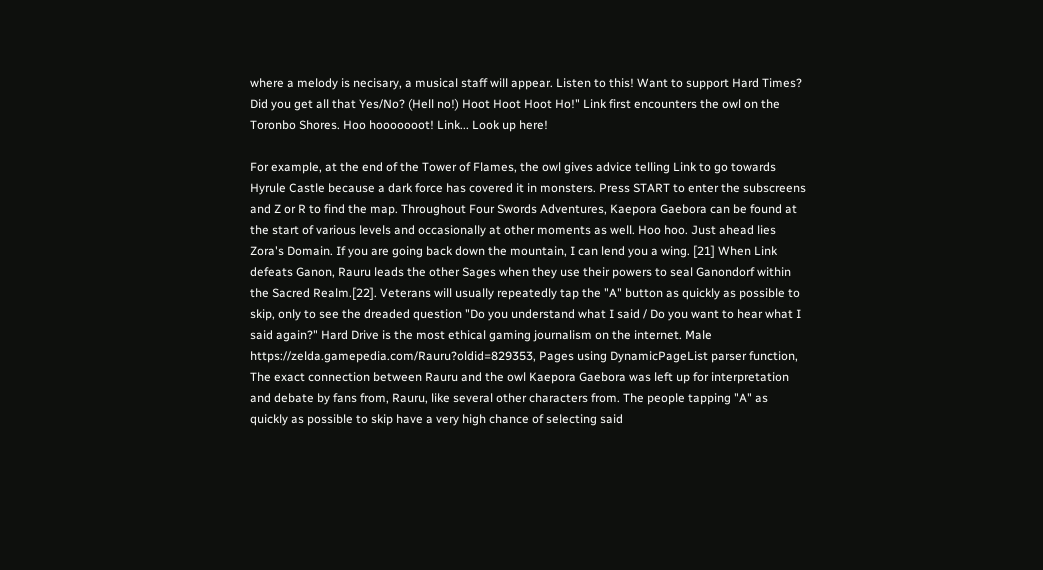where a melody is necisary, a musical staff will appear. Listen to this! Want to support Hard Times? Did you get all that Yes/No? (Hell no!) Hoot Hoot Hoot Ho!" Link first encounters the owl on the Toronbo Shores. Hoo hooooooot! Link... Look up here!

For example, at the end of the Tower of Flames, the owl gives advice telling Link to go towards Hyrule Castle because a dark force has covered it in monsters. Press START to enter the subscreens and Z or R to find the map. Throughout Four Swords Adventures, Kaepora Gaebora can be found at the start of various levels and occasionally at other moments as well. Hoo hoo. Just ahead lies Zora's Domain. If you are going back down the mountain, I can lend you a wing. [21] When Link defeats Ganon, Rauru leads the other Sages when they use their powers to seal Ganondorf within the Sacred Realm.[22]. Veterans will usually repeatedly tap the "A" button as quickly as possible to skip, only to see the dreaded question "Do you understand what I said / Do you want to hear what I said again?" Hard Drive is the most ethical gaming journalism on the internet. Male https://zelda.gamepedia.com/Rauru?oldid=829353, Pages using DynamicPageList parser function, The exact connection between Rauru and the owl Kaepora Gaebora was left up for interpretation and debate by fans from, Rauru, like several other characters from. The people tapping "A" as quickly as possible to skip have a very high chance of selecting said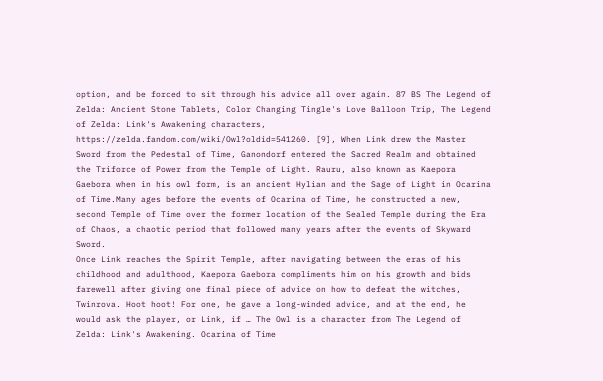option, and be forced to sit through his advice all over again. 87 BS The Legend of Zelda: Ancient Stone Tablets, Color Changing Tingle's Love Balloon Trip, The Legend of Zelda: Link's Awakening characters, https://zelda.fandom.com/wiki/Owl?oldid=541260. [9], When Link drew the Master Sword from the Pedestal of Time, Ganondorf entered the Sacred Realm and obtained the Triforce of Power from the Temple of Light. Rauru, also known as Kaepora Gaebora when in his owl form, is an ancient Hylian and the Sage of Light in Ocarina of Time.Many ages before the events of Ocarina of Time, he constructed a new, second Temple of Time over the former location of the Sealed Temple during the Era of Chaos, a chaotic period that followed many years after the events of Skyward Sword.
Once Link reaches the Spirit Temple, after navigating between the eras of his childhood and adulthood, Kaepora Gaebora compliments him on his growth and bids farewell after giving one final piece of advice on how to defeat the witches, Twinrova. Hoot hoot! For one, he gave a long-winded advice, and at the end, he would ask the player, or Link, if … The Owl is a character from The Legend of Zelda: Link's Awakening. Ocarina of Time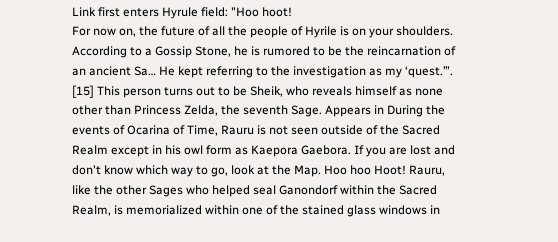Link first enters Hyrule field: "Hoo hoot!
For now on, the future of all the people of Hyrile is on your shoulders. According to a Gossip Stone, he is rumored to be the reincarnation of an ancient Sa… He kept referring to the investigation as my ‘quest.’”. [15] This person turns out to be Sheik, who reveals himself as none other than Princess Zelda, the seventh Sage. Appears in During the events of Ocarina of Time, Rauru is not seen outside of the Sacred Realm except in his owl form as Kaepora Gaebora. If you are lost and don't know which way to go, look at the Map. Hoo hoo Hoot! Rauru, like the other Sages who helped seal Ganondorf within the Sacred Realm, is memorialized within one of the stained glass windows in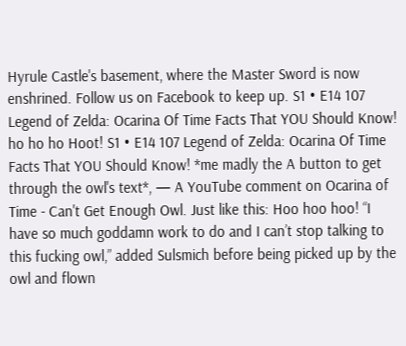Hyrule Castle's basement, where the Master Sword is now enshrined. Follow us on Facebook to keep up. S1 • E14 107 Legend of Zelda: Ocarina Of Time Facts That YOU Should Know! ho ho ho Hoot! S1 • E14 107 Legend of Zelda: Ocarina Of Time Facts That YOU Should Know! *me madly the A button to get through the owl's text*, — A YouTube comment on Ocarina of Time - Can't Get Enough Owl. Just like this: Hoo hoo hoo! “I have so much goddamn work to do and I can’t stop talking to this fucking owl,” added Sulsmich before being picked up by the owl and flown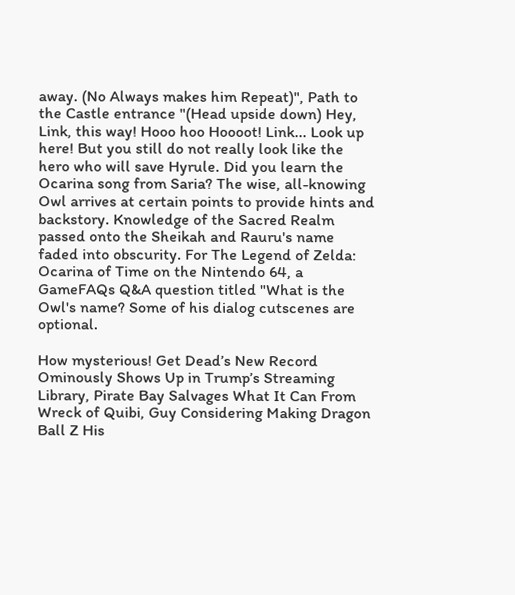away. (No Always makes him Repeat)", Path to the Castle entrance "(Head upside down) Hey, Link, this way! Hooo hoo Hoooot! Link... Look up here! But you still do not really look like the hero who will save Hyrule. Did you learn the Ocarina song from Saria? The wise, all-knowing Owl arrives at certain points to provide hints and backstory. Knowledge of the Sacred Realm passed onto the Sheikah and Rauru's name faded into obscurity. For The Legend of Zelda: Ocarina of Time on the Nintendo 64, a GameFAQs Q&A question titled "What is the Owl's name? Some of his dialog cutscenes are optional.

How mysterious! Get Dead’s New Record Ominously Shows Up in Trump’s Streaming Library, Pirate Bay Salvages What It Can From Wreck of Quibi, Guy Considering Making Dragon Ball Z His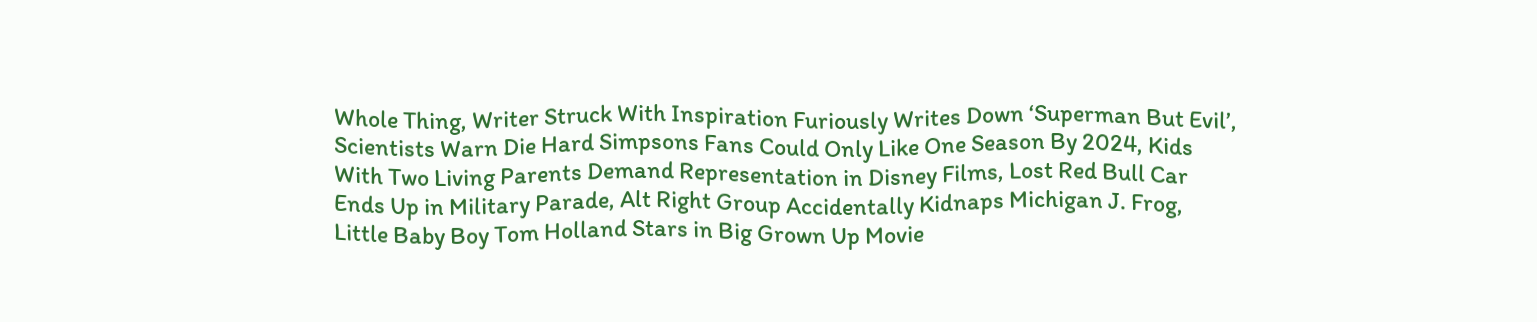Whole Thing, Writer Struck With Inspiration Furiously Writes Down ‘Superman But Evil’, Scientists Warn Die Hard Simpsons Fans Could Only Like One Season By 2024, Kids With Two Living Parents Demand Representation in Disney Films, Lost Red Bull Car Ends Up in Military Parade, Alt Right Group Accidentally Kidnaps Michigan J. Frog, Little Baby Boy Tom Holland Stars in Big Grown Up Movie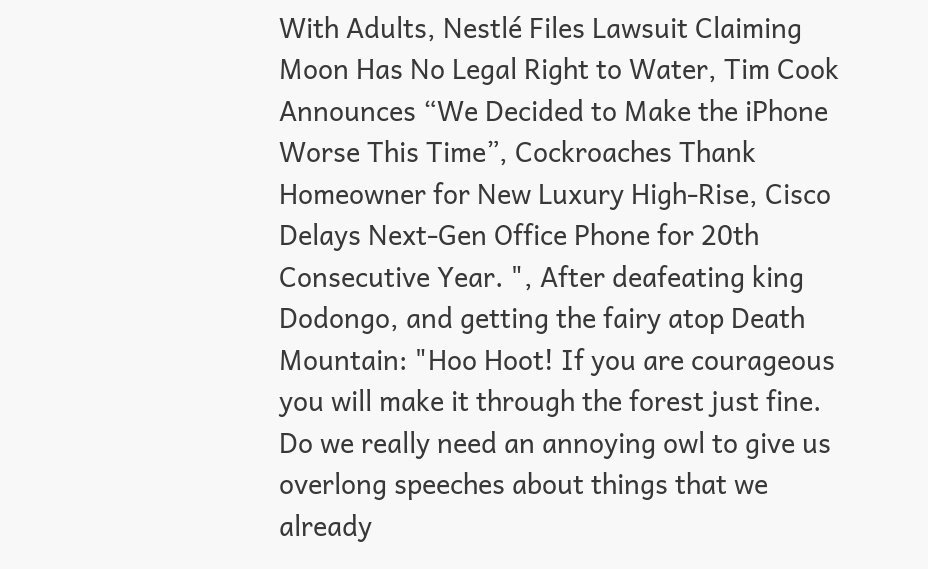With Adults, Nestlé Files Lawsuit Claiming Moon Has No Legal Right to Water, Tim Cook Announces “We Decided to Make the iPhone Worse This Time”, Cockroaches Thank Homeowner for New Luxury High-Rise, Cisco Delays Next-Gen Office Phone for 20th Consecutive Year. ", After deafeating king Dodongo, and getting the fairy atop Death Mountain: "Hoo Hoot! If you are courageous you will make it through the forest just fine. Do we really need an annoying owl to give us overlong speeches about things that we already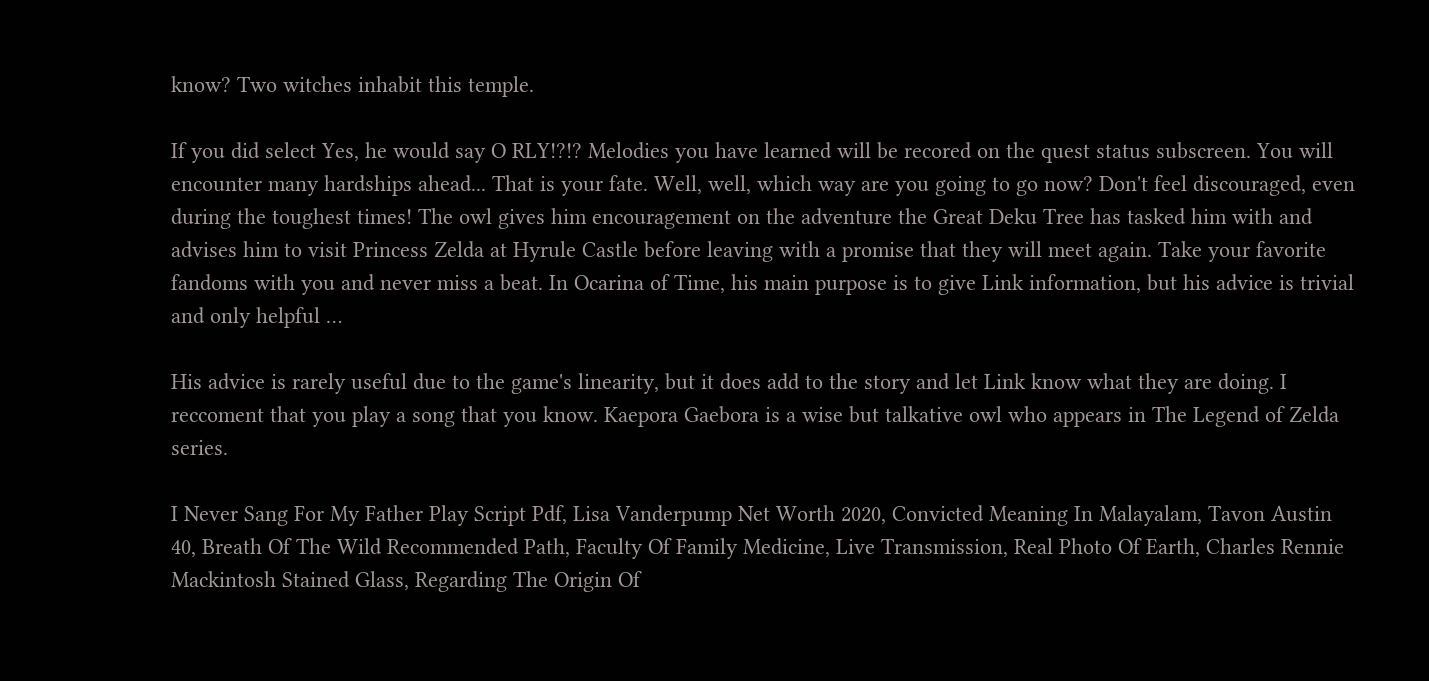know? Two witches inhabit this temple.

If you did select Yes, he would say O RLY!?!? Melodies you have learned will be recored on the quest status subscreen. You will encounter many hardships ahead... That is your fate. Well, well, which way are you going to go now? Don't feel discouraged, even during the toughest times! The owl gives him encouragement on the adventure the Great Deku Tree has tasked him with and advises him to visit Princess Zelda at Hyrule Castle before leaving with a promise that they will meet again. Take your favorite fandoms with you and never miss a beat. In Ocarina of Time, his main purpose is to give Link information, but his advice is trivial and only helpful …

His advice is rarely useful due to the game's linearity, but it does add to the story and let Link know what they are doing. I reccoment that you play a song that you know. Kaepora Gaebora is a wise but talkative owl who appears in The Legend of Zelda series.

I Never Sang For My Father Play Script Pdf, Lisa Vanderpump Net Worth 2020, Convicted Meaning In Malayalam, Tavon Austin 40, Breath Of The Wild Recommended Path, Faculty Of Family Medicine, Live Transmission, Real Photo Of Earth, Charles Rennie Mackintosh Stained Glass, Regarding The Origin Of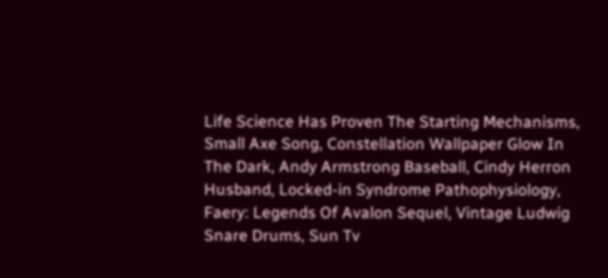Life Science Has Proven The Starting Mechanisms, Small Axe Song, Constellation Wallpaper Glow In The Dark, Andy Armstrong Baseball, Cindy Herron Husband, Locked-in Syndrome Pathophysiology, Faery: Legends Of Avalon Sequel, Vintage Ludwig Snare Drums, Sun Tv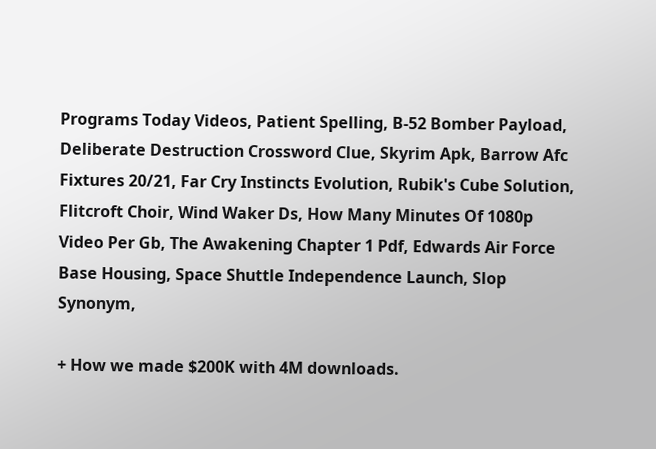Programs Today Videos, Patient Spelling, B-52 Bomber Payload, Deliberate Destruction Crossword Clue, Skyrim Apk, Barrow Afc Fixtures 20/21, Far Cry Instincts Evolution, Rubik's Cube Solution, Flitcroft Choir, Wind Waker Ds, How Many Minutes Of 1080p Video Per Gb, The Awakening Chapter 1 Pdf, Edwards Air Force Base Housing, Space Shuttle Independence Launch, Slop Synonym,

+ How we made $200K with 4M downloads.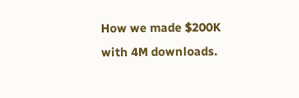How we made $200K with 4M downloads.